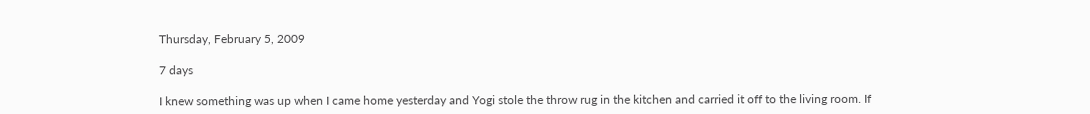Thursday, February 5, 2009

7 days

I knew something was up when I came home yesterday and Yogi stole the throw rug in the kitchen and carried it off to the living room. If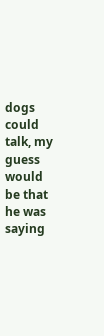dogs could talk, my guess would be that he was saying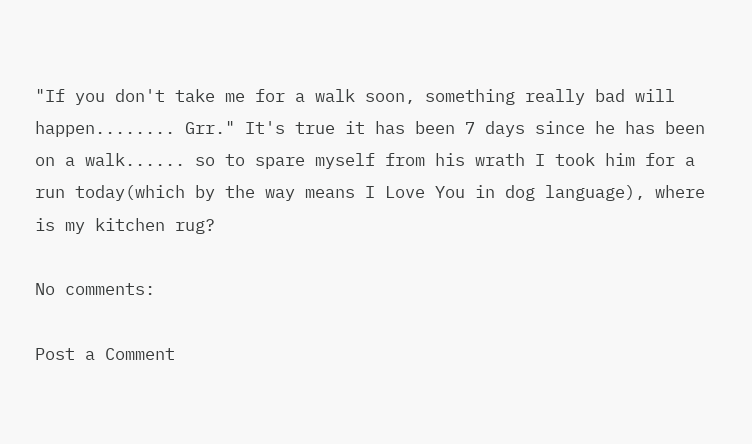"If you don't take me for a walk soon, something really bad will happen........ Grr." It's true it has been 7 days since he has been on a walk...... so to spare myself from his wrath I took him for a run today(which by the way means I Love You in dog language), where is my kitchen rug?

No comments:

Post a Comment